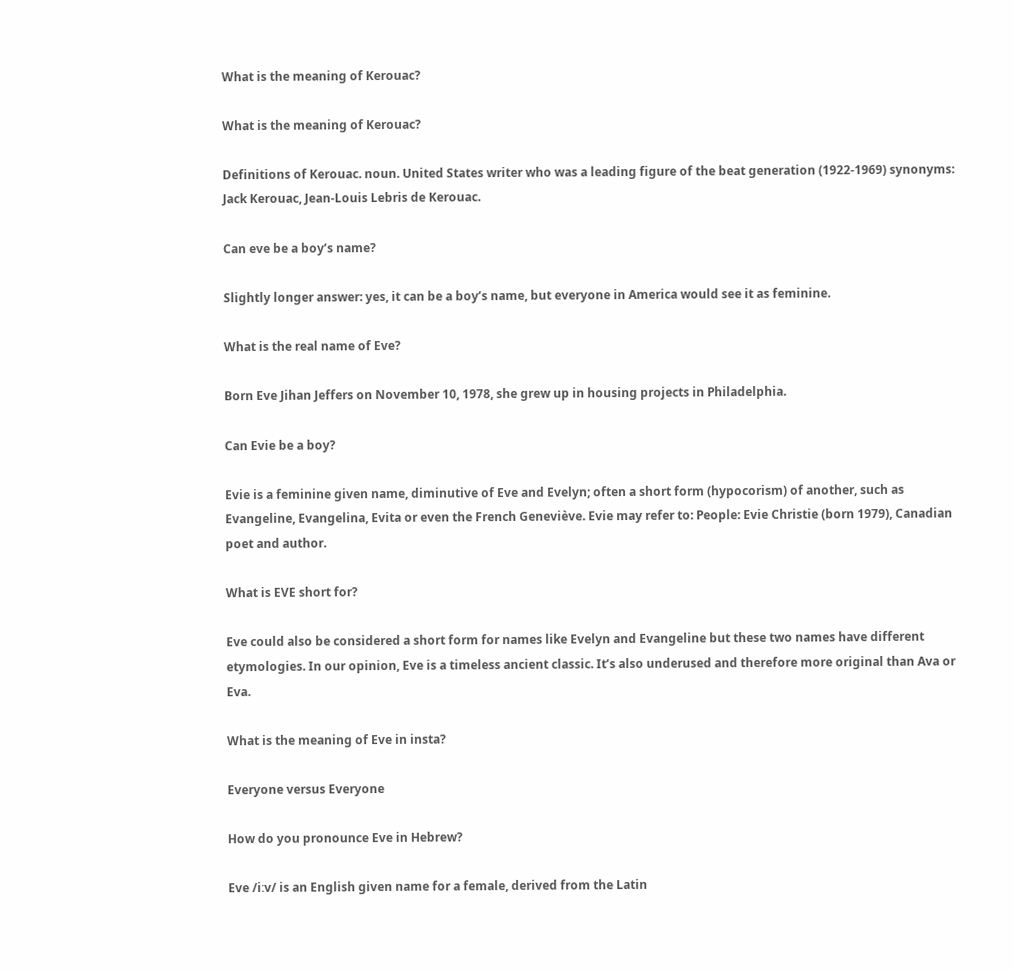What is the meaning of Kerouac?

What is the meaning of Kerouac?

Definitions of Kerouac. noun. United States writer who was a leading figure of the beat generation (1922-1969) synonyms: Jack Kerouac, Jean-Louis Lebris de Kerouac.

Can eve be a boy’s name?

Slightly longer answer: yes, it can be a boy’s name, but everyone in America would see it as feminine.

What is the real name of Eve?

Born Eve Jihan Jeffers on November 10, 1978, she grew up in housing projects in Philadelphia.

Can Evie be a boy?

Evie is a feminine given name, diminutive of Eve and Evelyn; often a short form (hypocorism) of another, such as Evangeline, Evangelina, Evita or even the French Geneviève. Evie may refer to: People: Evie Christie (born 1979), Canadian poet and author.

What is EVE short for?

Eve could also be considered a short form for names like Evelyn and Evangeline but these two names have different etymologies. In our opinion, Eve is a timeless ancient classic. It’s also underused and therefore more original than Ava or Eva.

What is the meaning of Eve in insta?

Everyone versus Everyone

How do you pronounce Eve in Hebrew?

Eve /iːv/ is an English given name for a female, derived from the Latin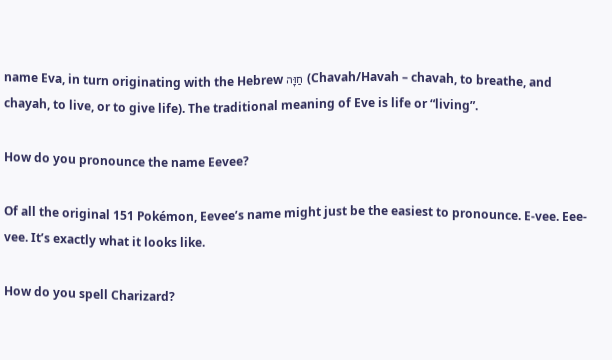name Eva, in turn originating with the Hebrew חַוָּה (Chavah/Havah – chavah, to breathe, and chayah, to live, or to give life). The traditional meaning of Eve is life or “living”.

How do you pronounce the name Eevee?

Of all the original 151 Pokémon, Eevee’s name might just be the easiest to pronounce. E-vee. Eee-vee. It’s exactly what it looks like.

How do you spell Charizard?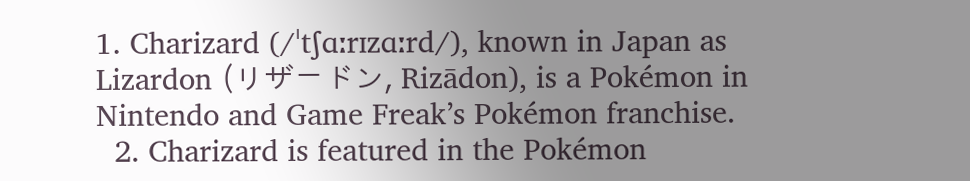1. Charizard (/ˈtʃɑːrɪzɑːrd/), known in Japan as Lizardon (リザードン, Rizādon), is a Pokémon in Nintendo and Game Freak’s Pokémon franchise.
  2. Charizard is featured in the Pokémon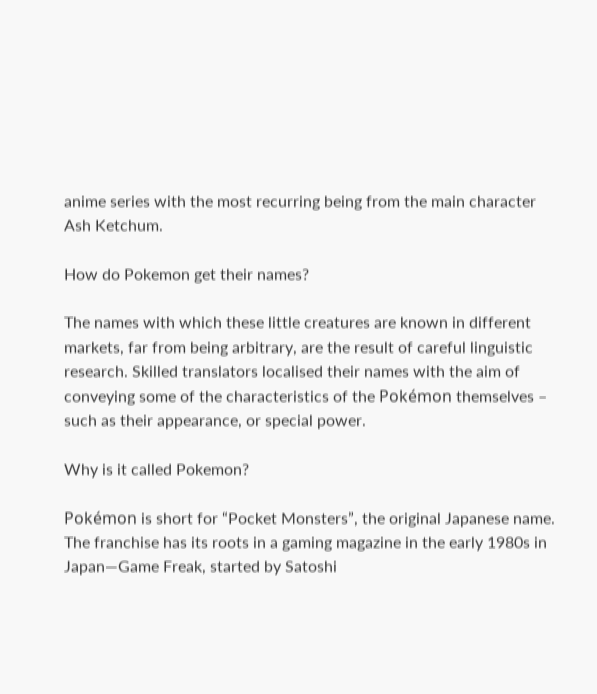anime series with the most recurring being from the main character Ash Ketchum.

How do Pokemon get their names?

The names with which these little creatures are known in different markets, far from being arbitrary, are the result of careful linguistic research. Skilled translators localised their names with the aim of conveying some of the characteristics of the Pokémon themselves – such as their appearance, or special power.

Why is it called Pokemon?

Pokémon is short for “Pocket Monsters”, the original Japanese name. The franchise has its roots in a gaming magazine in the early 1980s in Japan—Game Freak, started by Satoshi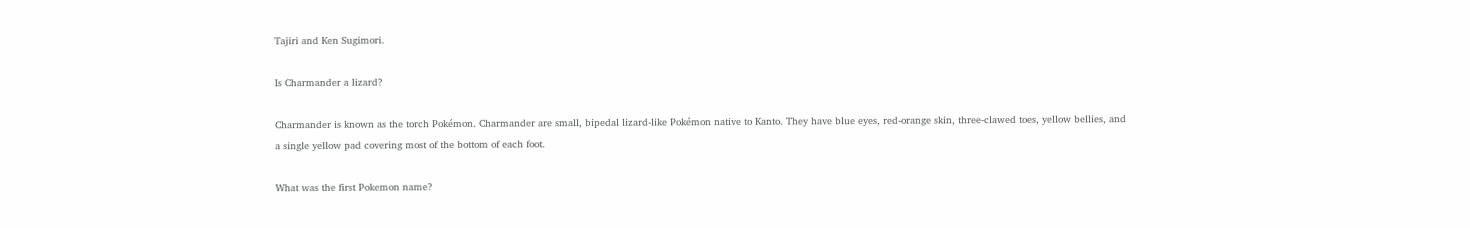Tajiri and Ken Sugimori.

Is Charmander a lizard?

Charmander is known as the torch Pokémon. Charmander are small, bipedal lizard-like Pokémon native to Kanto. They have blue eyes, red-orange skin, three-clawed toes, yellow bellies, and a single yellow pad covering most of the bottom of each foot.

What was the first Pokemon name?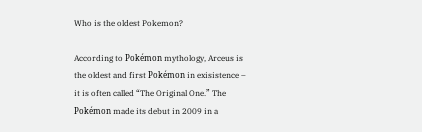Who is the oldest Pokemon?

According to Pokémon mythology, Arceus is the oldest and first Pokémon in exisistence – it is often called “The Original One.” The Pokémon made its debut in 2009 in a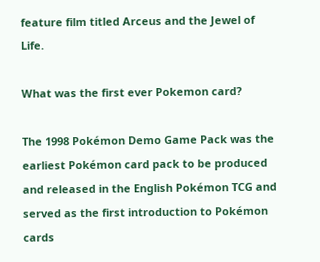feature film titled Arceus and the Jewel of Life.

What was the first ever Pokemon card?

The 1998 Pokémon Demo Game Pack was the earliest Pokémon card pack to be produced and released in the English Pokémon TCG and served as the first introduction to Pokémon cards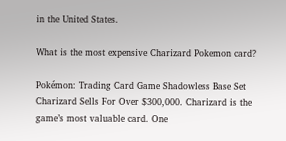in the United States.

What is the most expensive Charizard Pokemon card?

Pokémon: Trading Card Game Shadowless Base Set Charizard Sells For Over $300,000. Charizard is the game’s most valuable card. One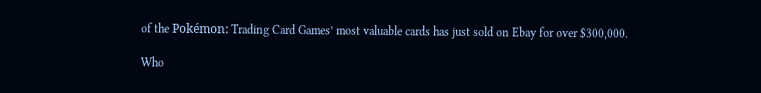of the Pokémon: Trading Card Games’ most valuable cards has just sold on Ebay for over $300,000.

Who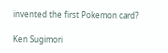invented the first Pokemon card?

Ken Sugimori